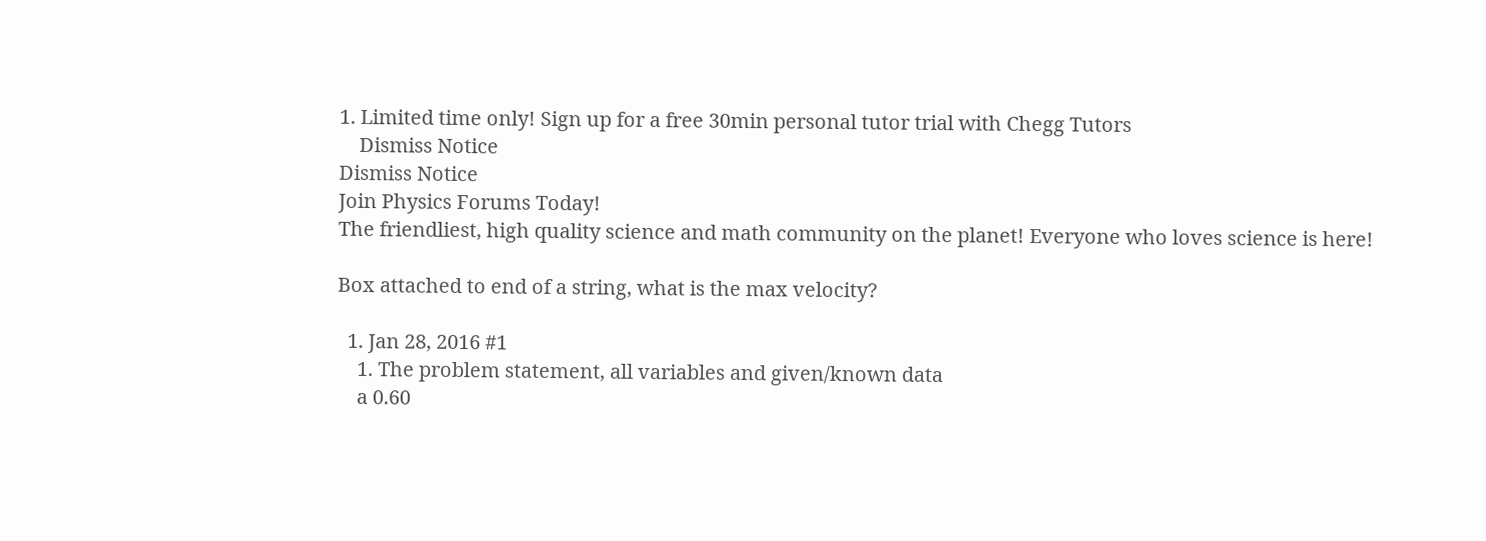1. Limited time only! Sign up for a free 30min personal tutor trial with Chegg Tutors
    Dismiss Notice
Dismiss Notice
Join Physics Forums Today!
The friendliest, high quality science and math community on the planet! Everyone who loves science is here!

Box attached to end of a string, what is the max velocity?

  1. Jan 28, 2016 #1
    1. The problem statement, all variables and given/known data
    a 0.60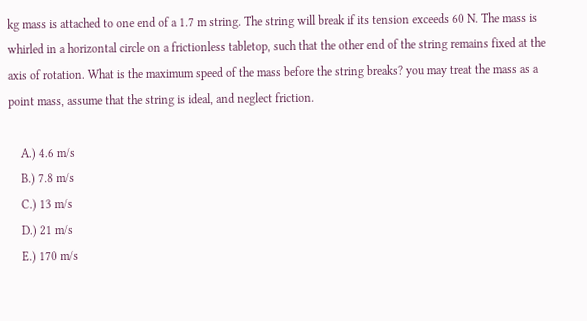kg mass is attached to one end of a 1.7 m string. The string will break if its tension exceeds 60 N. The mass is whirled in a horizontal circle on a frictionless tabletop, such that the other end of the string remains fixed at the axis of rotation. What is the maximum speed of the mass before the string breaks? you may treat the mass as a point mass, assume that the string is ideal, and neglect friction.

    A.) 4.6 m/s
    B.) 7.8 m/s
    C.) 13 m/s
    D.) 21 m/s
    E.) 170 m/s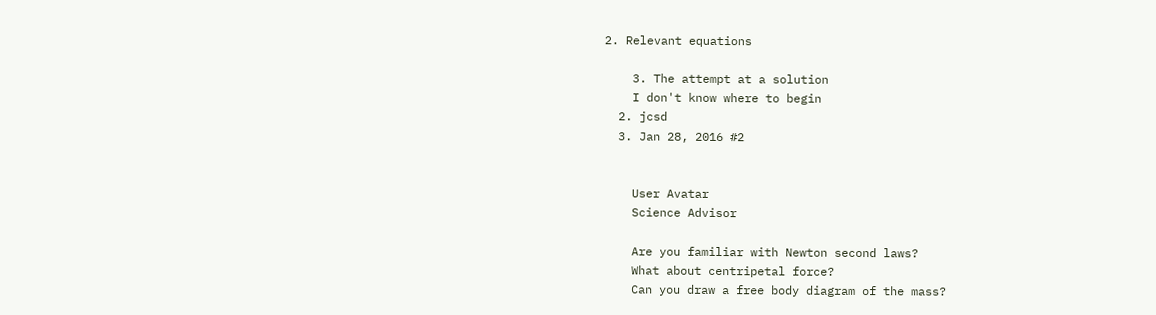2. Relevant equations

    3. The attempt at a solution
    I don't know where to begin
  2. jcsd
  3. Jan 28, 2016 #2


    User Avatar
    Science Advisor

    Are you familiar with Newton second laws?
    What about centripetal force?
    Can you draw a free body diagram of the mass?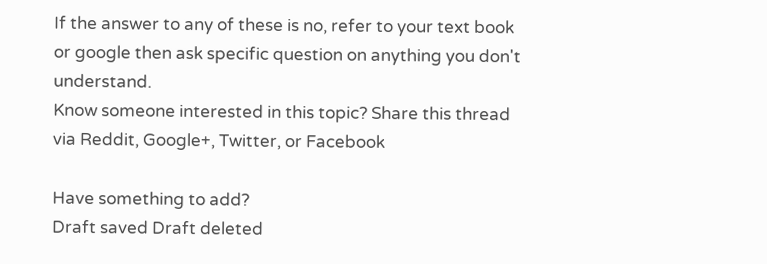If the answer to any of these is no, refer to your text book or google then ask specific question on anything you don't understand.
Know someone interested in this topic? Share this thread via Reddit, Google+, Twitter, or Facebook

Have something to add?
Draft saved Draft deleted